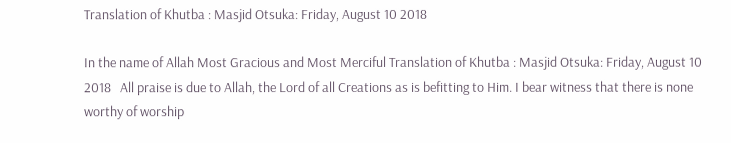Translation of Khutba : Masjid Otsuka: Friday, August 10 2018

In the name of Allah Most Gracious and Most Merciful Translation of Khutba : Masjid Otsuka: Friday, August 10 2018   All praise is due to Allah, the Lord of all Creations as is befitting to Him. I bear witness that there is none worthy of worship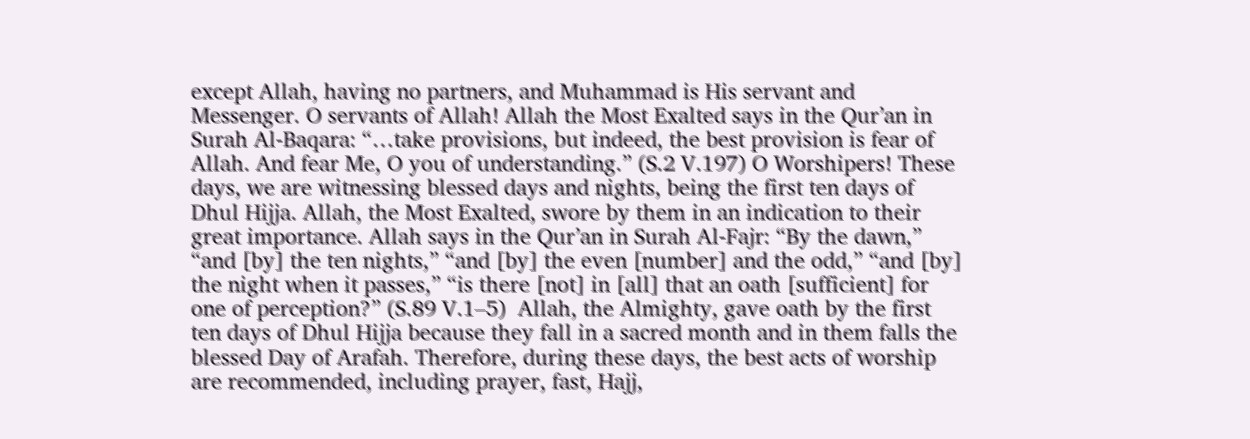except Allah, having no partners, and Muhammad is His servant and Messenger. O servants of Allah! Allah the Most Exalted says in the Qur’an in Surah Al-Baqara: “…take provisions, but indeed, the best provision is fear of Allah. And fear Me, O you of understanding.” (S.2 V.197) O Worshipers! These days, we are witnessing blessed days and nights, being the first ten days of Dhul Hijja. Allah, the Most Exalted, swore by them in an indication to their great importance. Allah says in the Qur’an in Surah Al-Fajr: “By the dawn,” “and [by] the ten nights,” “and [by] the even [number] and the odd,” “and [by] the night when it passes,” “is there [not] in [all] that an oath [sufficient] for one of perception?” (S.89 V.1–5)  Allah, the Almighty, gave oath by the first ten days of Dhul Hijja because they fall in a sacred month and in them falls the blessed Day of Arafah. Therefore, during these days, the best acts of worship are recommended, including prayer, fast, Hajj,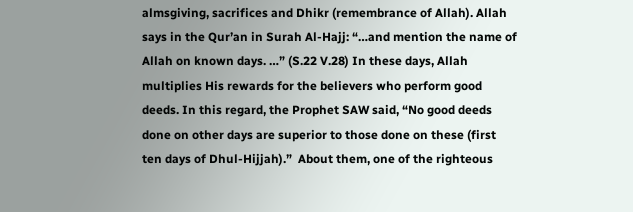almsgiving, sacrifices and Dhikr (remembrance of Allah). Allah says in the Qur’an in Surah Al-Hajj: “…and mention the name of Allah on known days. …” (S.22 V.28) In these days, Allah multiplies His rewards for the believers who perform good deeds. In this regard, the Prophet SAW said, “No good deeds done on other days are superior to those done on these (first ten days of Dhul-Hijjah).”  About them, one of the righteous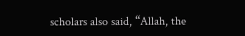scholars also said, “Allah, the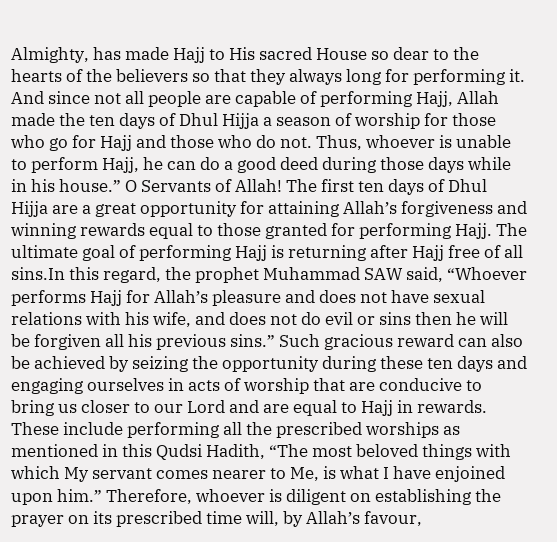Almighty, has made Hajj to His sacred House so dear to the hearts of the believers so that they always long for performing it. And since not all people are capable of performing Hajj, Allah made the ten days of Dhul Hijja a season of worship for those who go for Hajj and those who do not. Thus, whoever is unable to perform Hajj, he can do a good deed during those days while in his house.” O Servants of Allah! The first ten days of Dhul Hijja are a great opportunity for attaining Allah’s forgiveness and winning rewards equal to those granted for performing Hajj. The ultimate goal of performing Hajj is returning after Hajj free of all sins.In this regard, the prophet Muhammad SAW said, “Whoever performs Hajj for Allah’s pleasure and does not have sexual relations with his wife, and does not do evil or sins then he will be forgiven all his previous sins.” Such gracious reward can also be achieved by seizing the opportunity during these ten days and engaging ourselves in acts of worship that are conducive to bring us closer to our Lord and are equal to Hajj in rewards. These include performing all the prescribed worships as mentioned in this Qudsi Hadith, “The most beloved things with which My servant comes nearer to Me, is what I have enjoined upon him.” Therefore, whoever is diligent on establishing the prayer on its prescribed time will, by Allah’s favour,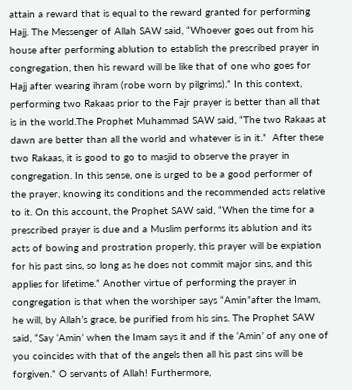attain a reward that is equal to the reward granted for performing Hajj. The Messenger of Allah SAW said, “Whoever goes out from his house after performing ablution to establish the prescribed prayer in congregation, then his reward will be like that of one who goes for Hajj after wearing ihram (robe worn by pilgrims).” In this context, performing two Rakaas prior to the Fajr prayer is better than all that is in the world.The Prophet Muhammad SAW said, “The two Rakaas at dawn are better than all the world and whatever is in it.”  After these two Rakaas, it is good to go to masjid to observe the prayer in congregation. In this sense, one is urged to be a good performer of the prayer, knowing its conditions and the recommended acts relative to it. On this account, the Prophet SAW said, “When the time for a prescribed prayer is due and a Muslim performs its ablution and its acts of bowing and prostration properly, this prayer will be expiation for his past sins, so long as he does not commit major sins, and this applies for lifetime.” Another virtue of performing the prayer in congregation is that when the worshiper says “Amin”after the Imam, he will, by Allah’s grace, be purified from his sins. The Prophet SAW said, “Say ‘Amin’ when the Imam says it and if the ‘Amin’ of any one of you coincides with that of the angels then all his past sins will be forgiven.” O servants of Allah! Furthermore,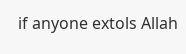if anyone extols Allah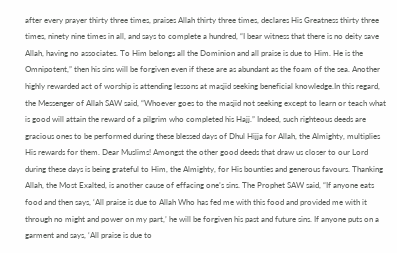after every prayer thirty three times, praises Allah thirty three times, declares His Greatness thirty three times, ninety nine times in all, and says to complete a hundred, “I bear witness that there is no deity save Allah, having no associates. To Him belongs all the Dominion and all praise is due to Him. He is the Omnipotent,” then his sins will be forgiven even if these are as abundant as the foam of the sea. Another highly rewarded act of worship is attending lessons at masjid seeking beneficial knowledge.In this regard, the Messenger of Allah SAW said, “Whoever goes to the masjid not seeking except to learn or teach what is good will attain the reward of a pilgrim who completed his Hajj.” Indeed, such righteous deeds are gracious ones to be performed during these blessed days of Dhul Hijja for Allah, the Almighty, multiplies His rewards for them. Dear Muslims! Amongst the other good deeds that draw us closer to our Lord during these days is being grateful to Him, the Almighty, for His bounties and generous favours. Thanking Allah, the Most Exalted, is another cause of effacing one’s sins. The Prophet SAW said, “If anyone eats food and then says, ‘All praise is due to Allah Who has fed me with this food and provided me with it through no might and power on my part,’ he will be forgiven his past and future sins. If anyone puts on a garment and says, ‘All praise is due to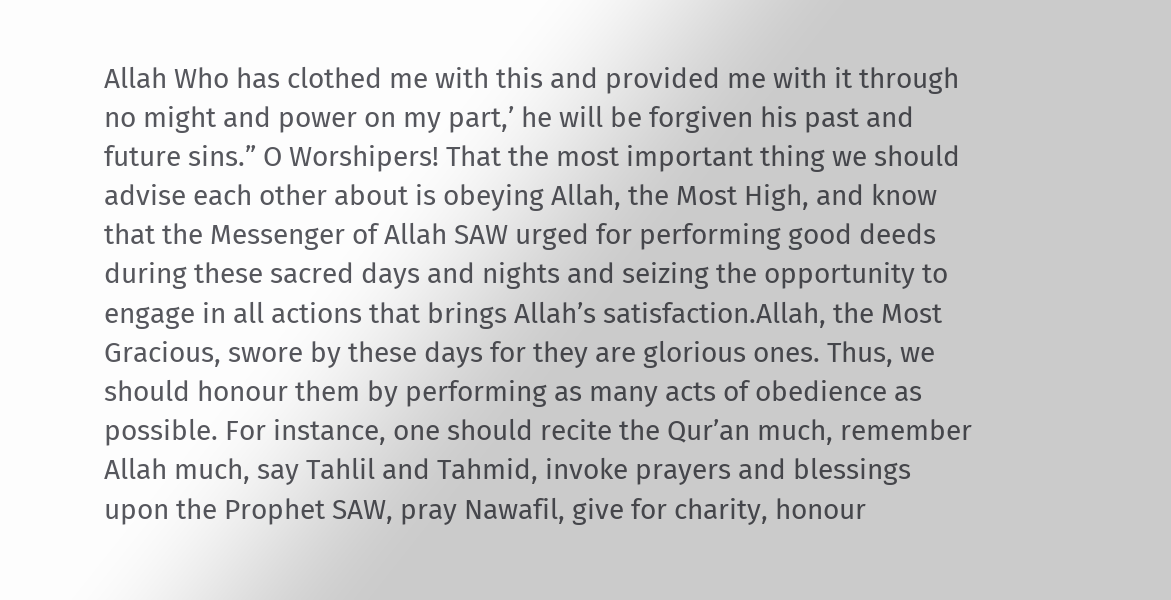Allah Who has clothed me with this and provided me with it through no might and power on my part,’ he will be forgiven his past and future sins.” O Worshipers! That the most important thing we should advise each other about is obeying Allah, the Most High, and know that the Messenger of Allah SAW urged for performing good deeds during these sacred days and nights and seizing the opportunity to engage in all actions that brings Allah’s satisfaction.Allah, the Most Gracious, swore by these days for they are glorious ones. Thus, we should honour them by performing as many acts of obedience as possible. For instance, one should recite the Qur’an much, remember Allah much, say Tahlil and Tahmid, invoke prayers and blessings upon the Prophet SAW, pray Nawafil, give for charity, honour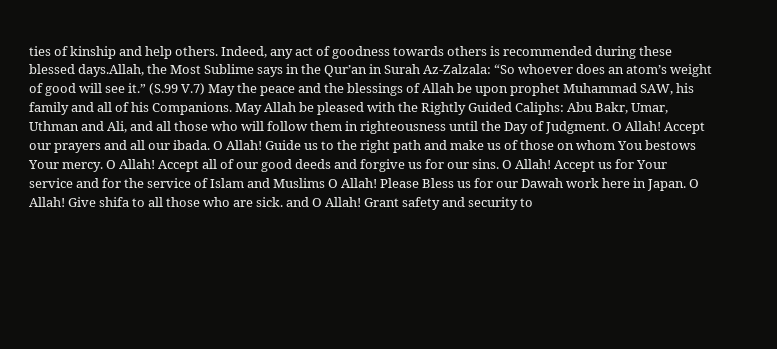ties of kinship and help others. Indeed, any act of goodness towards others is recommended during these blessed days.Allah, the Most Sublime says in the Qur’an in Surah Az-Zalzala: “So whoever does an atom’s weight of good will see it.” (S.99 V.7) May the peace and the blessings of Allah be upon prophet Muhammad SAW, his family and all of his Companions. May Allah be pleased with the Rightly Guided Caliphs: Abu Bakr, Umar, Uthman and Ali, and all those who will follow them in righteousness until the Day of Judgment. O Allah! Accept our prayers and all our ibada. O Allah! Guide us to the right path and make us of those on whom You bestows Your mercy. O Allah! Accept all of our good deeds and forgive us for our sins. O Allah! Accept us for Your service and for the service of Islam and Muslims O Allah! Please Bless us for our Dawah work here in Japan. O Allah! Give shifa to all those who are sick. and O Allah! Grant safety and security to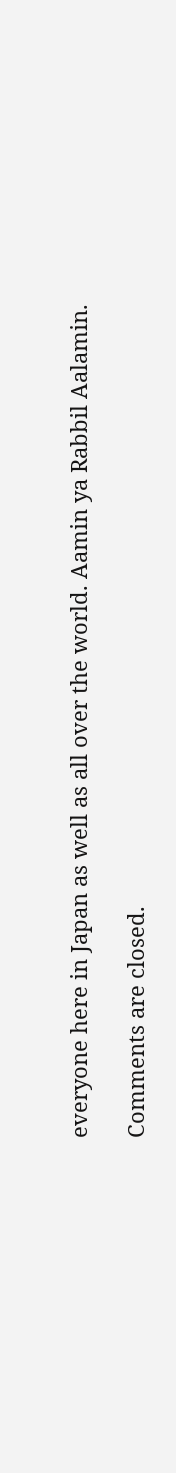everyone here in Japan as well as all over the world. Aamin ya Rabbil Aalamin.

Comments are closed.